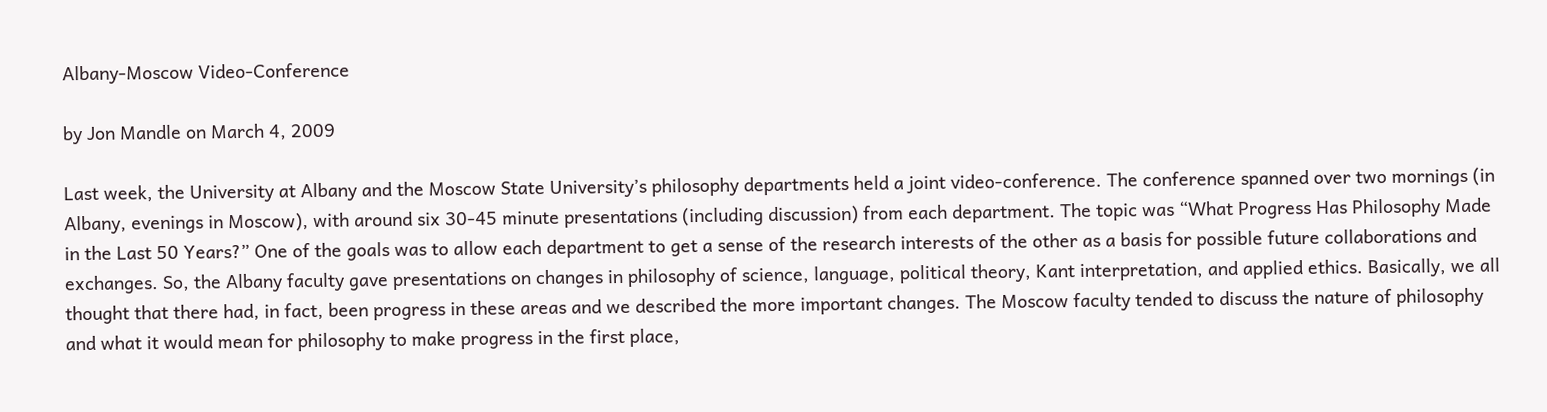Albany-Moscow Video-Conference

by Jon Mandle on March 4, 2009

Last week, the University at Albany and the Moscow State University’s philosophy departments held a joint video-conference. The conference spanned over two mornings (in Albany, evenings in Moscow), with around six 30-45 minute presentations (including discussion) from each department. The topic was “What Progress Has Philosophy Made in the Last 50 Years?” One of the goals was to allow each department to get a sense of the research interests of the other as a basis for possible future collaborations and exchanges. So, the Albany faculty gave presentations on changes in philosophy of science, language, political theory, Kant interpretation, and applied ethics. Basically, we all thought that there had, in fact, been progress in these areas and we described the more important changes. The Moscow faculty tended to discuss the nature of philosophy and what it would mean for philosophy to make progress in the first place,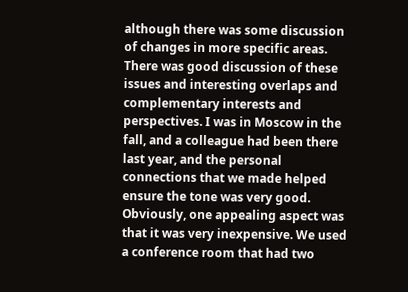although there was some discussion of changes in more specific areas. There was good discussion of these issues and interesting overlaps and complementary interests and perspectives. I was in Moscow in the fall, and a colleague had been there last year, and the personal connections that we made helped ensure the tone was very good. Obviously, one appealing aspect was that it was very inexpensive. We used a conference room that had two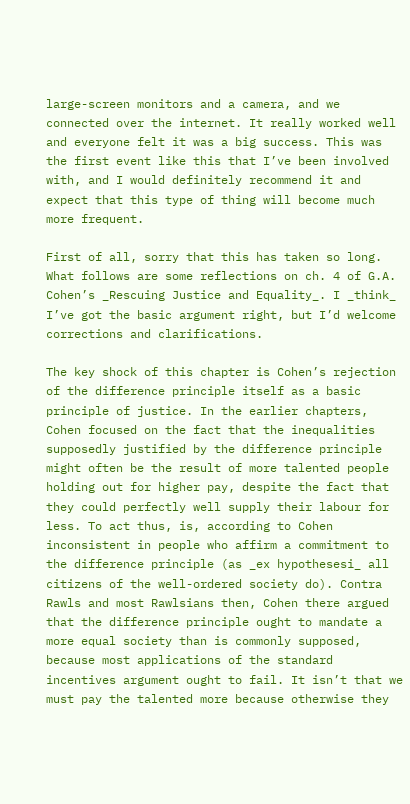large-screen monitors and a camera, and we connected over the internet. It really worked well and everyone felt it was a big success. This was the first event like this that I’ve been involved with, and I would definitely recommend it and expect that this type of thing will become much more frequent.

First of all, sorry that this has taken so long. What follows are some reflections on ch. 4 of G.A. Cohen’s _Rescuing Justice and Equality_. I _think_ I’ve got the basic argument right, but I’d welcome corrections and clarifications.

The key shock of this chapter is Cohen’s rejection of the difference principle itself as a basic principle of justice. In the earlier chapters, Cohen focused on the fact that the inequalities supposedly justified by the difference principle might often be the result of more talented people holding out for higher pay, despite the fact that they could perfectly well supply their labour for less. To act thus, is, according to Cohen inconsistent in people who affirm a commitment to the difference principle (as _ex hypothesesi_ all citizens of the well-ordered society do). Contra Rawls and most Rawlsians then, Cohen there argued that the difference principle ought to mandate a more equal society than is commonly supposed, because most applications of the standard incentives argument ought to fail. It isn’t that we must pay the talented more because otherwise they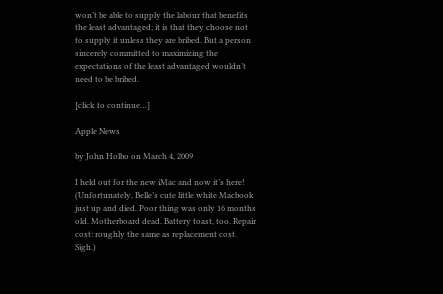won’t be able to supply the labour that benefits the least advantaged; it is that they choose not to supply it unless they are bribed. But a person sincerely committed to maximizing the expectations of the least advantaged wouldn’t need to be bribed.

[click to continue…]

Apple News

by John Holbo on March 4, 2009

I held out for the new iMac and now it’s here! (Unfortunately, Belle’s cute little white Macbook just up and died. Poor thing was only 16 months old. Motherboard dead. Battery toast, too. Repair cost: roughly the same as replacement cost. Sigh.)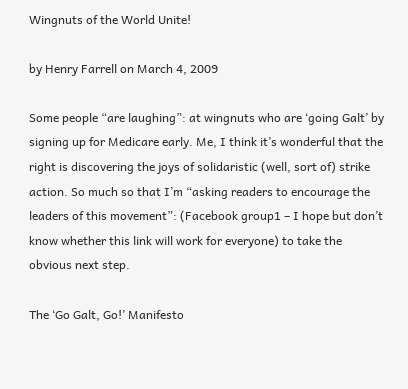Wingnuts of the World Unite!

by Henry Farrell on March 4, 2009

Some people “are laughing”: at wingnuts who are ‘going Galt’ by signing up for Medicare early. Me, I think it’s wonderful that the right is discovering the joys of solidaristic (well, sort of) strike action. So much so that I’m “asking readers to encourage the leaders of this movement”: (Facebook group1 – I hope but don’t know whether this link will work for everyone) to take the obvious next step.

The ‘Go Galt, Go!’ Manifesto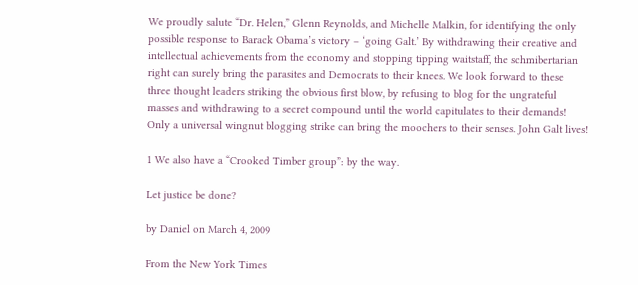We proudly salute “Dr. Helen,” Glenn Reynolds, and Michelle Malkin, for identifying the only possible response to Barack Obama’s victory – ‘going Galt.’ By withdrawing their creative and intellectual achievements from the economy and stopping tipping waitstaff, the schmibertarian right can surely bring the parasites and Democrats to their knees. We look forward to these three thought leaders striking the obvious first blow, by refusing to blog for the ungrateful masses and withdrawing to a secret compound until the world capitulates to their demands! Only a universal wingnut blogging strike can bring the moochers to their senses. John Galt lives!

1 We also have a “Crooked Timber group”: by the way.

Let justice be done?

by Daniel on March 4, 2009

From the New York Times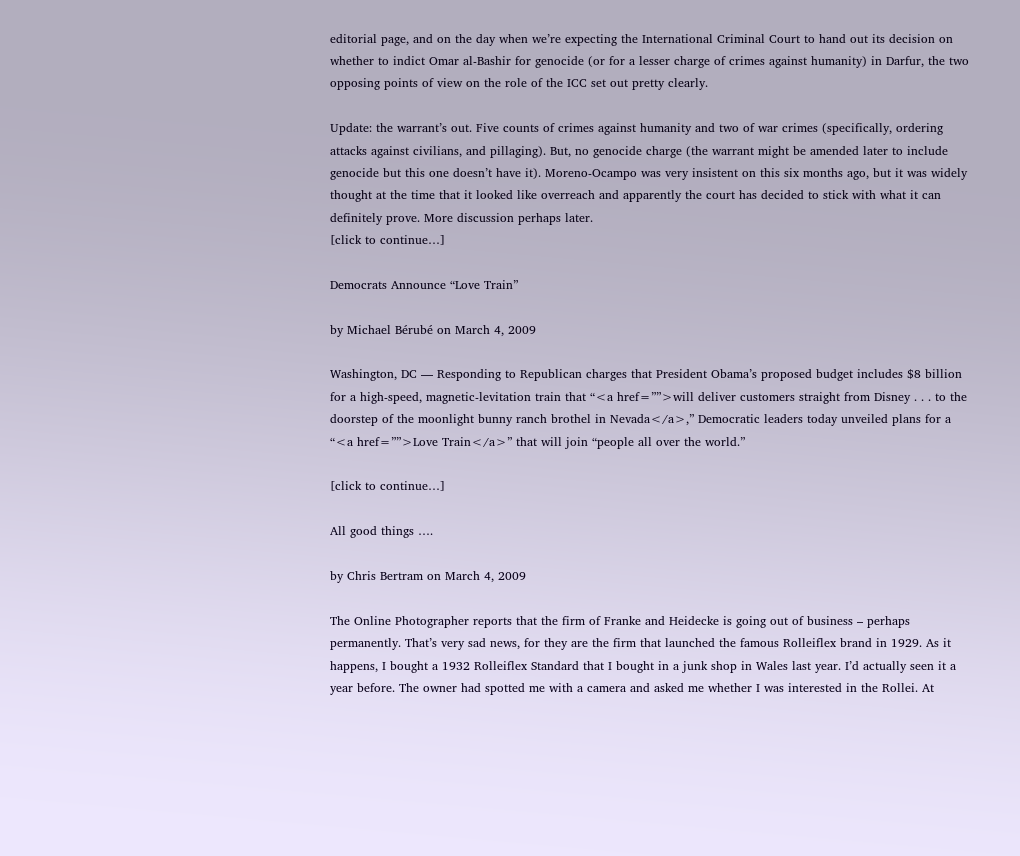editorial page, and on the day when we’re expecting the International Criminal Court to hand out its decision on whether to indict Omar al-Bashir for genocide (or for a lesser charge of crimes against humanity) in Darfur, the two opposing points of view on the role of the ICC set out pretty clearly.

Update: the warrant’s out. Five counts of crimes against humanity and two of war crimes (specifically, ordering attacks against civilians, and pillaging). But, no genocide charge (the warrant might be amended later to include genocide but this one doesn’t have it). Moreno-Ocampo was very insistent on this six months ago, but it was widely thought at the time that it looked like overreach and apparently the court has decided to stick with what it can definitely prove. More discussion perhaps later.
[click to continue…]

Democrats Announce “Love Train”

by Michael Bérubé on March 4, 2009

Washington, DC — Responding to Republican charges that President Obama’s proposed budget includes $8 billion for a high-speed, magnetic-levitation train that “<a href=””>will deliver customers straight from Disney . . . to the doorstep of the moonlight bunny ranch brothel in Nevada</a>,” Democratic leaders today unveiled plans for a “<a href=””>Love Train</a>” that will join “people all over the world.”

[click to continue…]

All good things ….

by Chris Bertram on March 4, 2009

The Online Photographer reports that the firm of Franke and Heidecke is going out of business – perhaps permanently. That’s very sad news, for they are the firm that launched the famous Rolleiflex brand in 1929. As it happens, I bought a 1932 Rolleiflex Standard that I bought in a junk shop in Wales last year. I’d actually seen it a year before. The owner had spotted me with a camera and asked me whether I was interested in the Rollei. At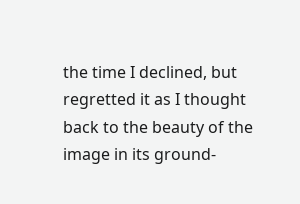the time I declined, but regretted it as I thought back to the beauty of the image in its ground-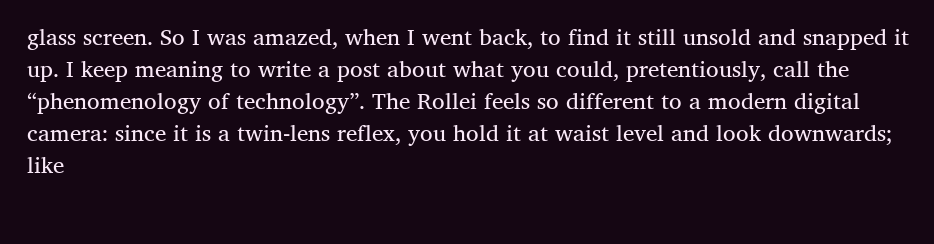glass screen. So I was amazed, when I went back, to find it still unsold and snapped it up. I keep meaning to write a post about what you could, pretentiously, call the “phenomenology of technology”. The Rollei feels so different to a modern digital camera: since it is a twin-lens reflex, you hold it at waist level and look downwards; like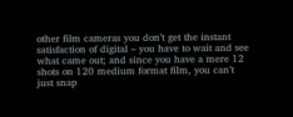other film cameras you don’t get the instant satisfaction of digital – you have to wait and see what came out; and since you have a mere 12 shots on 120 medium format film, you can’t just snap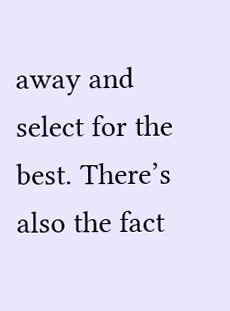away and select for the best. There’s also the fact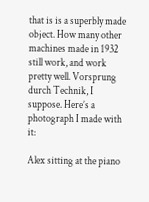that is is a superbly made object. How many other machines made in 1932 still work, and work pretty well. Vorsprung durch Technik, I suppose. Here’s a photograph I made with it:

Alex sitting at the piano